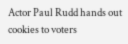Actor Paul Rudd hands out cookies to voters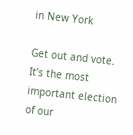in New York

Get out and vote. It’s the most important election of our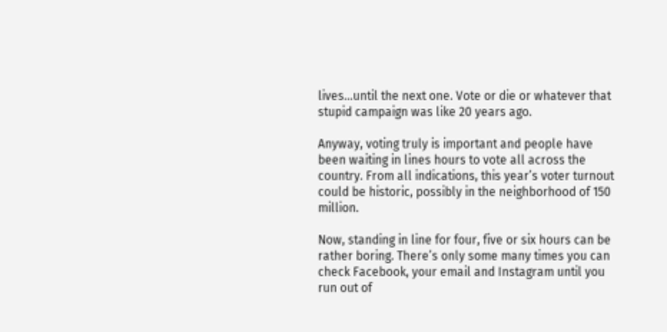lives…until the next one. Vote or die or whatever that stupid campaign was like 20 years ago.

Anyway, voting truly is important and people have been waiting in lines hours to vote all across the country. From all indications, this year’s voter turnout could be historic, possibly in the neighborhood of 150 million.

Now, standing in line for four, five or six hours can be rather boring. There’s only some many times you can check Facebook, your email and Instagram until you run out of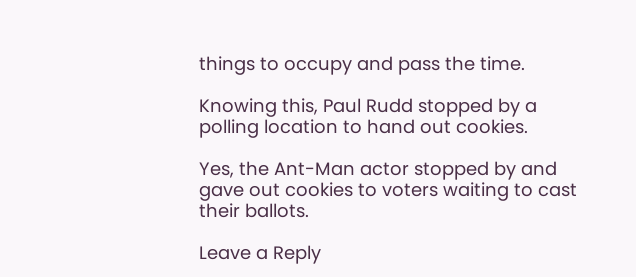things to occupy and pass the time.

Knowing this, Paul Rudd stopped by a polling location to hand out cookies.

Yes, the Ant-Man actor stopped by and gave out cookies to voters waiting to cast their ballots.

Leave a Reply